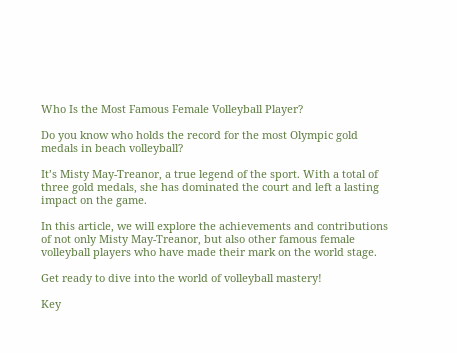Who Is the Most Famous Female Volleyball Player?

Do you know who holds the record for the most Olympic gold medals in beach volleyball?

It’s Misty May-Treanor, a true legend of the sport. With a total of three gold medals, she has dominated the court and left a lasting impact on the game.

In this article, we will explore the achievements and contributions of not only Misty May-Treanor, but also other famous female volleyball players who have made their mark on the world stage.

Get ready to dive into the world of volleyball mastery!

Key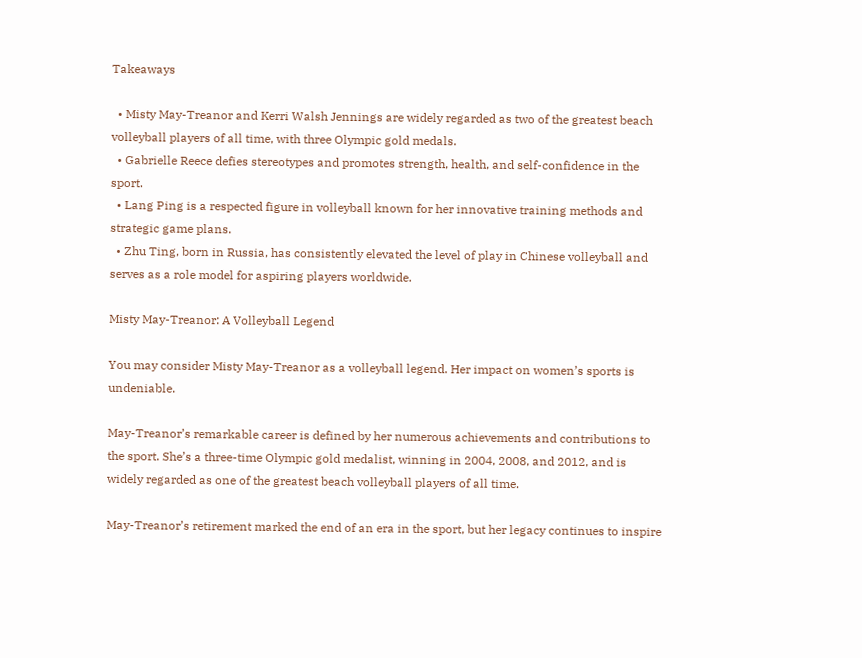Takeaways

  • Misty May-Treanor and Kerri Walsh Jennings are widely regarded as two of the greatest beach volleyball players of all time, with three Olympic gold medals.
  • Gabrielle Reece defies stereotypes and promotes strength, health, and self-confidence in the sport.
  • Lang Ping is a respected figure in volleyball known for her innovative training methods and strategic game plans.
  • Zhu Ting, born in Russia, has consistently elevated the level of play in Chinese volleyball and serves as a role model for aspiring players worldwide.

Misty May-Treanor: A Volleyball Legend

You may consider Misty May-Treanor as a volleyball legend. Her impact on women’s sports is undeniable.

May-Treanor’s remarkable career is defined by her numerous achievements and contributions to the sport. She’s a three-time Olympic gold medalist, winning in 2004, 2008, and 2012, and is widely regarded as one of the greatest beach volleyball players of all time.

May-Treanor’s retirement marked the end of an era in the sport, but her legacy continues to inspire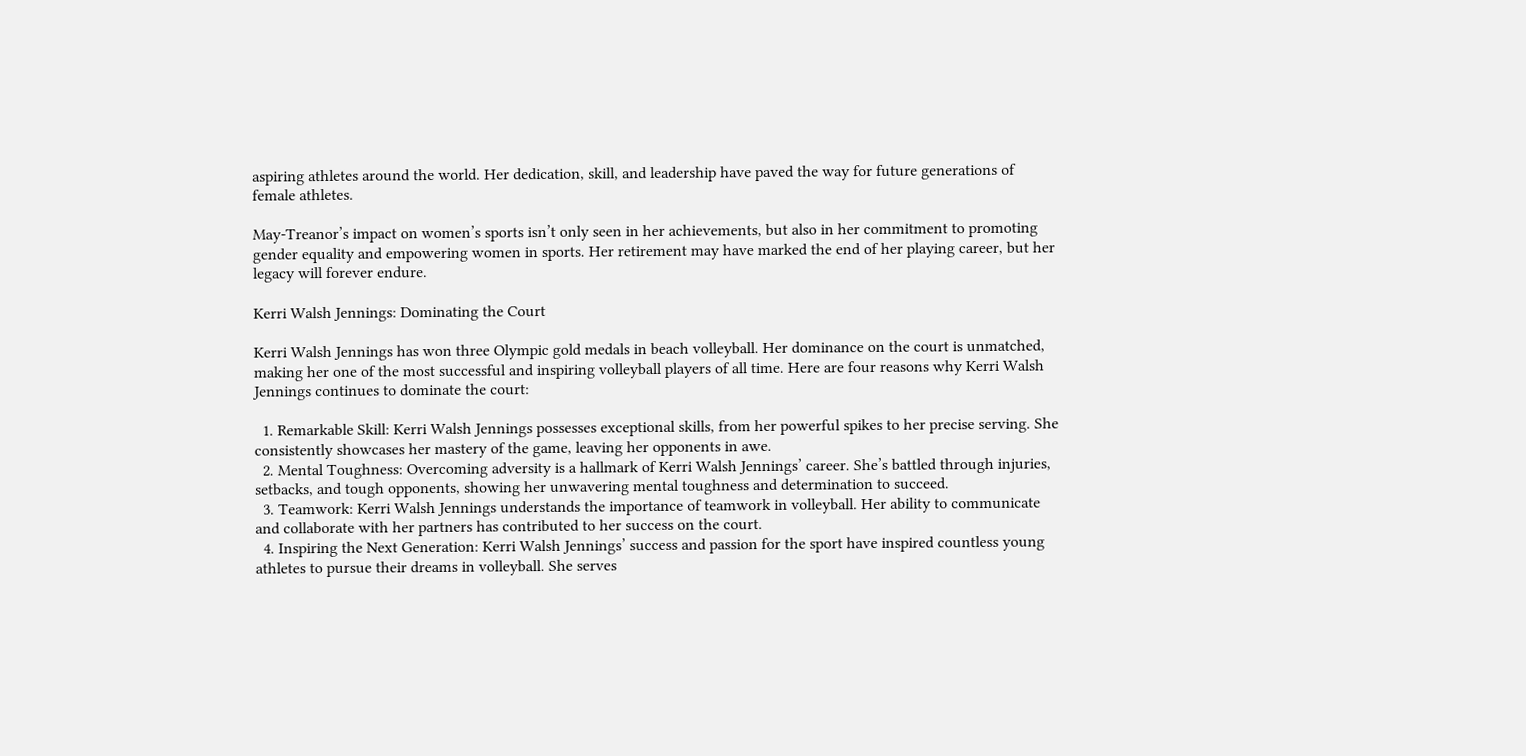aspiring athletes around the world. Her dedication, skill, and leadership have paved the way for future generations of female athletes.

May-Treanor’s impact on women’s sports isn’t only seen in her achievements, but also in her commitment to promoting gender equality and empowering women in sports. Her retirement may have marked the end of her playing career, but her legacy will forever endure.

Kerri Walsh Jennings: Dominating the Court

Kerri Walsh Jennings has won three Olympic gold medals in beach volleyball. Her dominance on the court is unmatched, making her one of the most successful and inspiring volleyball players of all time. Here are four reasons why Kerri Walsh Jennings continues to dominate the court:

  1. Remarkable Skill: Kerri Walsh Jennings possesses exceptional skills, from her powerful spikes to her precise serving. She consistently showcases her mastery of the game, leaving her opponents in awe.
  2. Mental Toughness: Overcoming adversity is a hallmark of Kerri Walsh Jennings’ career. She’s battled through injuries, setbacks, and tough opponents, showing her unwavering mental toughness and determination to succeed.
  3. Teamwork: Kerri Walsh Jennings understands the importance of teamwork in volleyball. Her ability to communicate and collaborate with her partners has contributed to her success on the court.
  4. Inspiring the Next Generation: Kerri Walsh Jennings’ success and passion for the sport have inspired countless young athletes to pursue their dreams in volleyball. She serves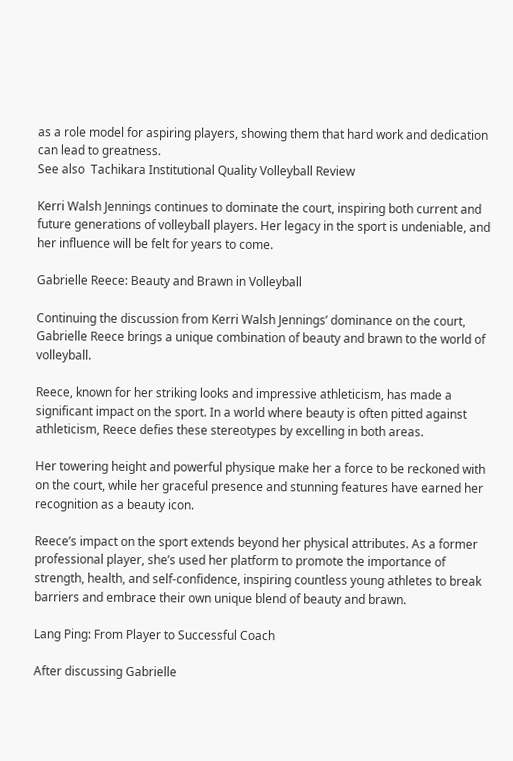as a role model for aspiring players, showing them that hard work and dedication can lead to greatness.
See also  Tachikara Institutional Quality Volleyball Review

Kerri Walsh Jennings continues to dominate the court, inspiring both current and future generations of volleyball players. Her legacy in the sport is undeniable, and her influence will be felt for years to come.

Gabrielle Reece: Beauty and Brawn in Volleyball

Continuing the discussion from Kerri Walsh Jennings’ dominance on the court, Gabrielle Reece brings a unique combination of beauty and brawn to the world of volleyball.

Reece, known for her striking looks and impressive athleticism, has made a significant impact on the sport. In a world where beauty is often pitted against athleticism, Reece defies these stereotypes by excelling in both areas.

Her towering height and powerful physique make her a force to be reckoned with on the court, while her graceful presence and stunning features have earned her recognition as a beauty icon.

Reece’s impact on the sport extends beyond her physical attributes. As a former professional player, she’s used her platform to promote the importance of strength, health, and self-confidence, inspiring countless young athletes to break barriers and embrace their own unique blend of beauty and brawn.

Lang Ping: From Player to Successful Coach

After discussing Gabrielle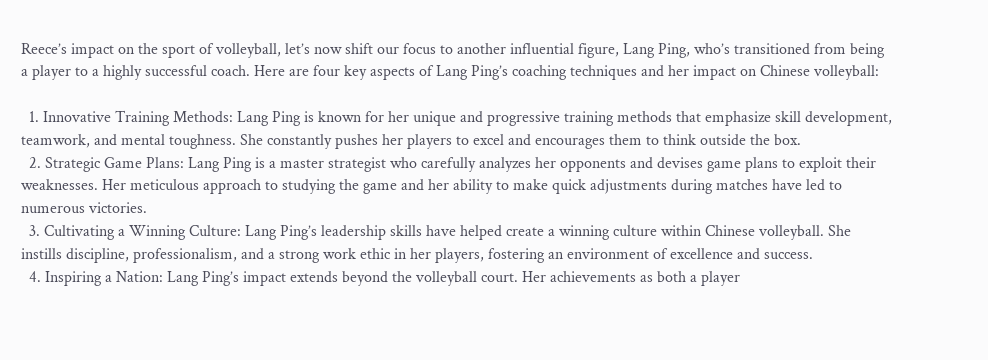Reece’s impact on the sport of volleyball, let’s now shift our focus to another influential figure, Lang Ping, who’s transitioned from being a player to a highly successful coach. Here are four key aspects of Lang Ping’s coaching techniques and her impact on Chinese volleyball:

  1. Innovative Training Methods: Lang Ping is known for her unique and progressive training methods that emphasize skill development, teamwork, and mental toughness. She constantly pushes her players to excel and encourages them to think outside the box.
  2. Strategic Game Plans: Lang Ping is a master strategist who carefully analyzes her opponents and devises game plans to exploit their weaknesses. Her meticulous approach to studying the game and her ability to make quick adjustments during matches have led to numerous victories.
  3. Cultivating a Winning Culture: Lang Ping’s leadership skills have helped create a winning culture within Chinese volleyball. She instills discipline, professionalism, and a strong work ethic in her players, fostering an environment of excellence and success.
  4. Inspiring a Nation: Lang Ping’s impact extends beyond the volleyball court. Her achievements as both a player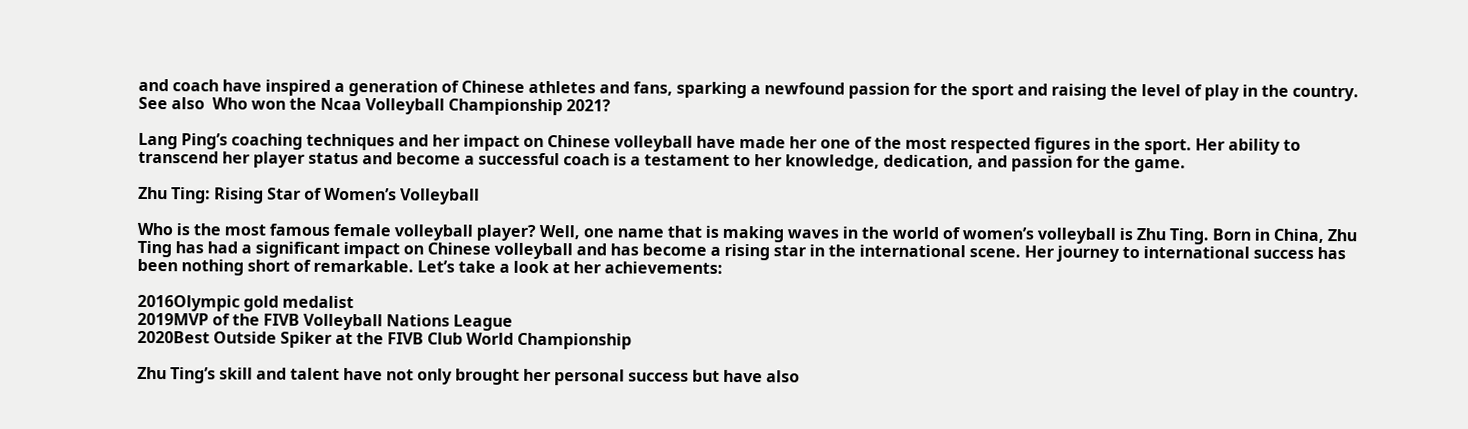and coach have inspired a generation of Chinese athletes and fans, sparking a newfound passion for the sport and raising the level of play in the country.
See also  Who won the Ncaa Volleyball Championship 2021?

Lang Ping’s coaching techniques and her impact on Chinese volleyball have made her one of the most respected figures in the sport. Her ability to transcend her player status and become a successful coach is a testament to her knowledge, dedication, and passion for the game.

Zhu Ting: Rising Star of Women’s Volleyball

Who is the most famous female volleyball player? Well, one name that is making waves in the world of women’s volleyball is Zhu Ting. Born in China, Zhu Ting has had a significant impact on Chinese volleyball and has become a rising star in the international scene. Her journey to international success has been nothing short of remarkable. Let’s take a look at her achievements:

2016Olympic gold medalist
2019MVP of the FIVB Volleyball Nations League
2020Best Outside Spiker at the FIVB Club World Championship

Zhu Ting’s skill and talent have not only brought her personal success but have also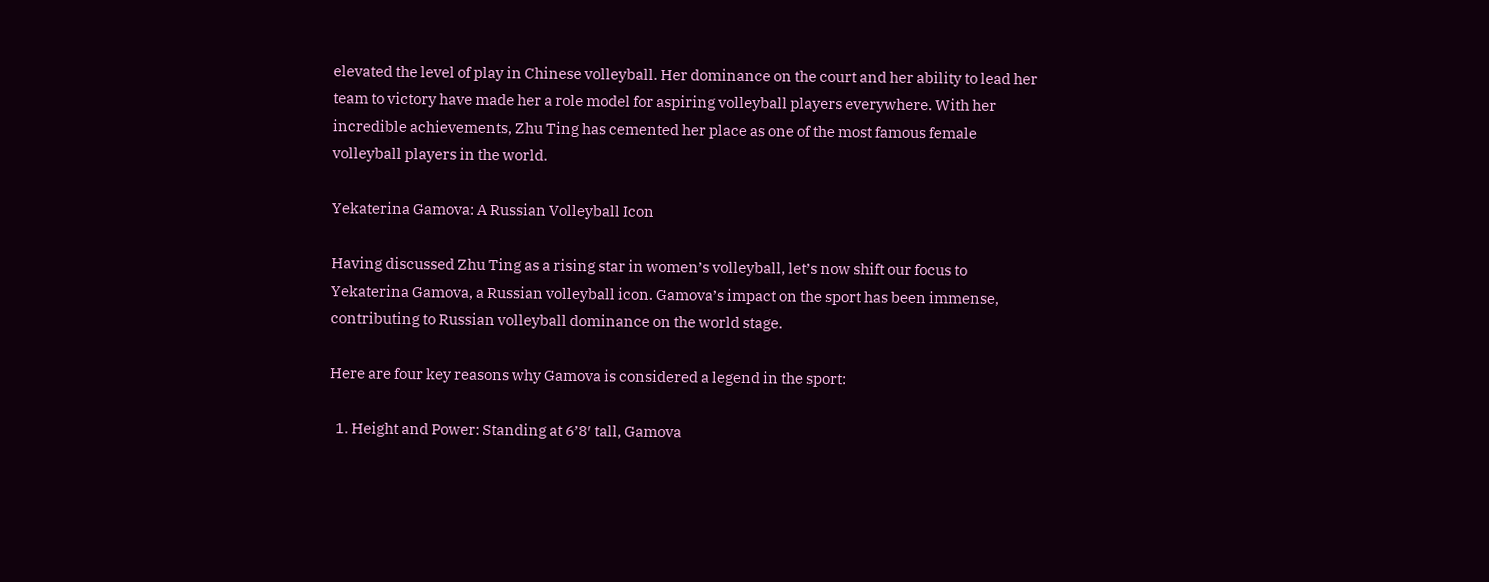elevated the level of play in Chinese volleyball. Her dominance on the court and her ability to lead her team to victory have made her a role model for aspiring volleyball players everywhere. With her incredible achievements, Zhu Ting has cemented her place as one of the most famous female volleyball players in the world.

Yekaterina Gamova: A Russian Volleyball Icon

Having discussed Zhu Ting as a rising star in women’s volleyball, let’s now shift our focus to Yekaterina Gamova, a Russian volleyball icon. Gamova’s impact on the sport has been immense, contributing to Russian volleyball dominance on the world stage.

Here are four key reasons why Gamova is considered a legend in the sport:

  1. Height and Power: Standing at 6’8′ tall, Gamova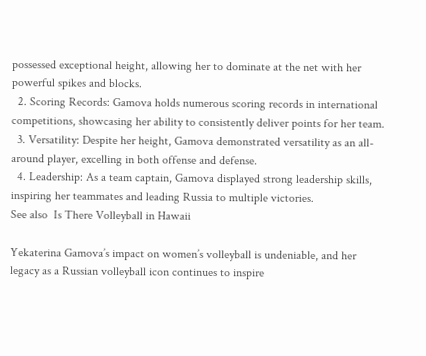possessed exceptional height, allowing her to dominate at the net with her powerful spikes and blocks.
  2. Scoring Records: Gamova holds numerous scoring records in international competitions, showcasing her ability to consistently deliver points for her team.
  3. Versatility: Despite her height, Gamova demonstrated versatility as an all-around player, excelling in both offense and defense.
  4. Leadership: As a team captain, Gamova displayed strong leadership skills, inspiring her teammates and leading Russia to multiple victories.
See also  Is There Volleyball in Hawaii

Yekaterina Gamova’s impact on women’s volleyball is undeniable, and her legacy as a Russian volleyball icon continues to inspire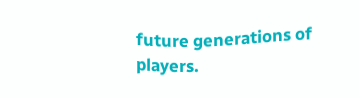future generations of players.